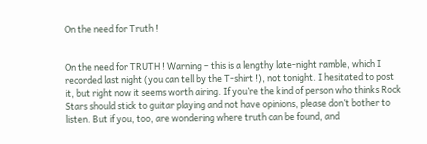On the need for Truth !


On the need for TRUTH ! Warning – this is a lengthy late-night ramble, which I recorded last night (you can tell by the T-shirt !), not tonight. I hesitated to post it, but right now it seems worth airing. If you’re the kind of person who thinks Rock Stars should stick to guitar playing and not have opinions, please don’t bother to listen. But if you, too, are wondering where truth can be found, and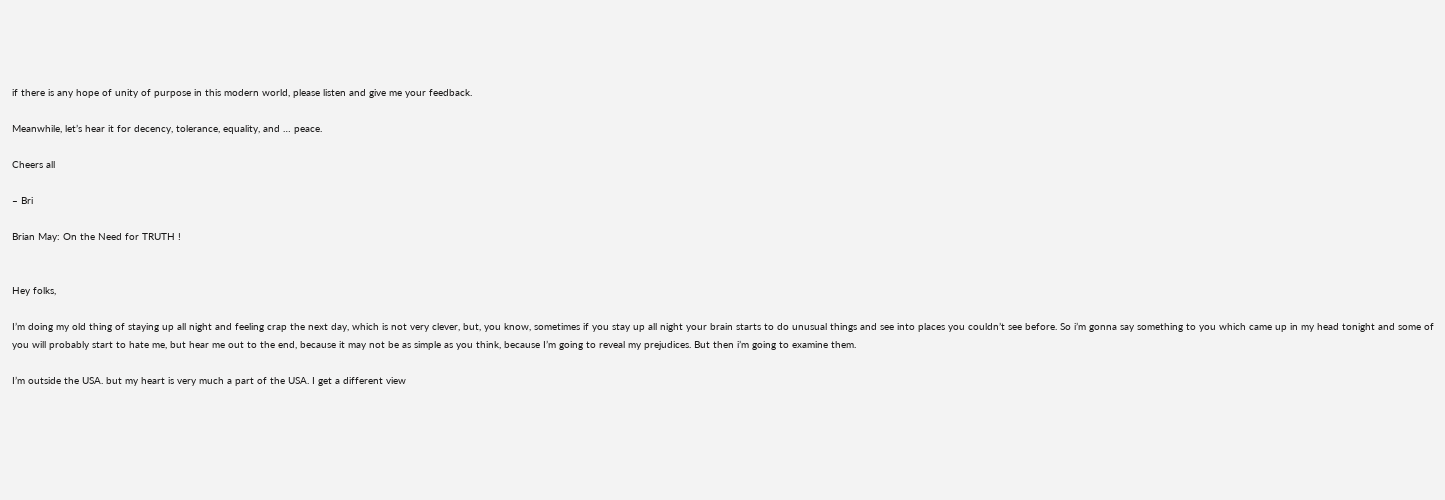if there is any hope of unity of purpose in this modern world, please listen and give me your feedback.

Meanwhile, let’s hear it for decency, tolerance, equality, and … peace.

Cheers all

– Bri

Brian May: On the Need for TRUTH !


Hey folks,

I’m doing my old thing of staying up all night and feeling crap the next day, which is not very clever, but, you know, sometimes if you stay up all night your brain starts to do unusual things and see into places you couldn’t see before. So i’m gonna say something to you which came up in my head tonight and some of you will probably start to hate me, but hear me out to the end, because it may not be as simple as you think, because I’m going to reveal my prejudices. But then i’m going to examine them.

I’m outside the USA. but my heart is very much a part of the USA. I get a different view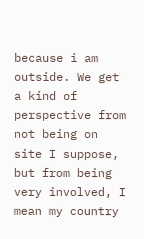because i am outside. We get a kind of perspective from not being on site I suppose, but from being very involved, I mean my country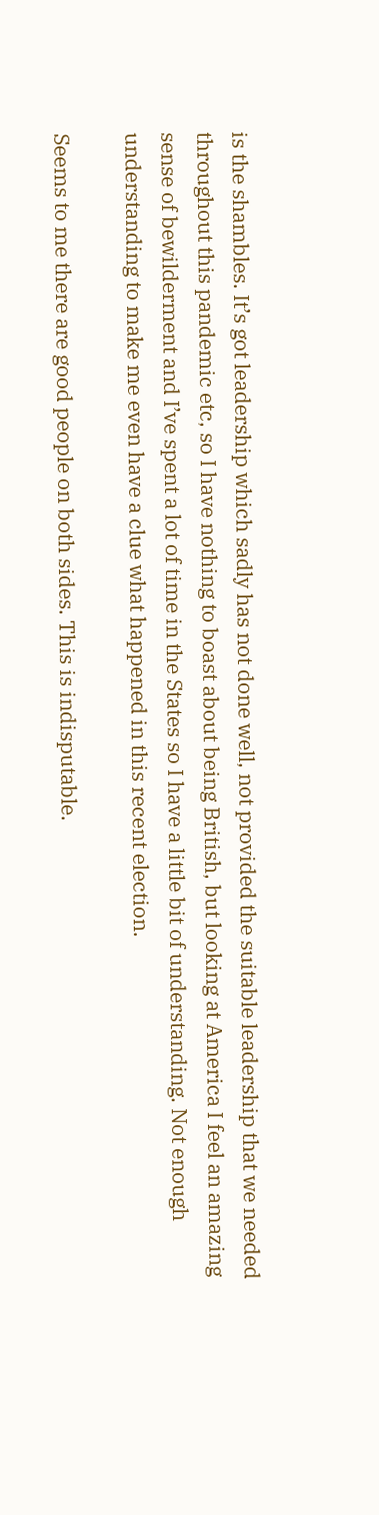is the shambles. It’s got leadership which sadly has not done well, not provided the suitable leadership that we needed throughout this pandemic etc, so I have nothing to boast about being British, but looking at America I feel an amazing sense of bewilderment and I’ve spent a lot of time in the States so I have a little bit of understanding. Not enough understanding to make me even have a clue what happened in this recent election.

Seems to me there are good people on both sides. This is indisputable.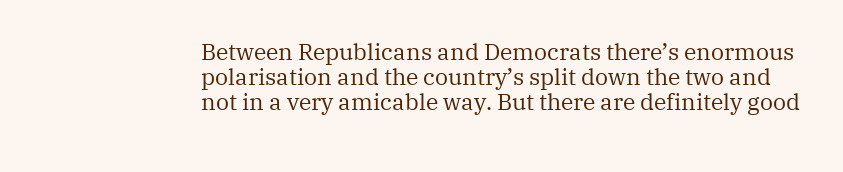Between Republicans and Democrats there’s enormous polarisation and the country’s split down the two and not in a very amicable way. But there are definitely good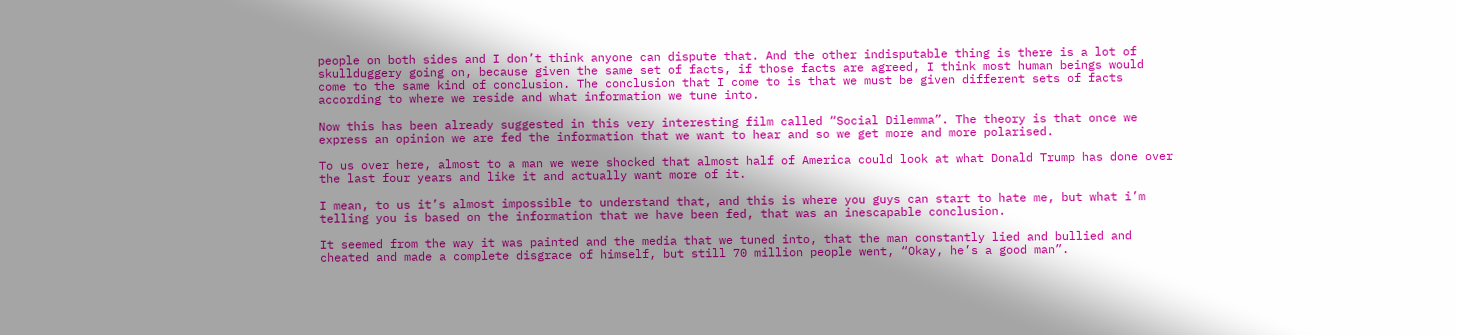people on both sides and I don’t think anyone can dispute that. And the other indisputable thing is there is a lot of skullduggery going on, because given the same set of facts, if those facts are agreed, I think most human beings would come to the same kind of conclusion. The conclusion that I come to is that we must be given different sets of facts according to where we reside and what information we tune into.

Now this has been already suggested in this very interesting film called “Social Dilemma”. The theory is that once we express an opinion we are fed the information that we want to hear and so we get more and more polarised.

To us over here, almost to a man we were shocked that almost half of America could look at what Donald Trump has done over the last four years and like it and actually want more of it.

I mean, to us it’s almost impossible to understand that, and this is where you guys can start to hate me, but what i’m telling you is based on the information that we have been fed, that was an inescapable conclusion.

It seemed from the way it was painted and the media that we tuned into, that the man constantly lied and bullied and cheated and made a complete disgrace of himself, but still 70 million people went, “Okay, he’s a good man”.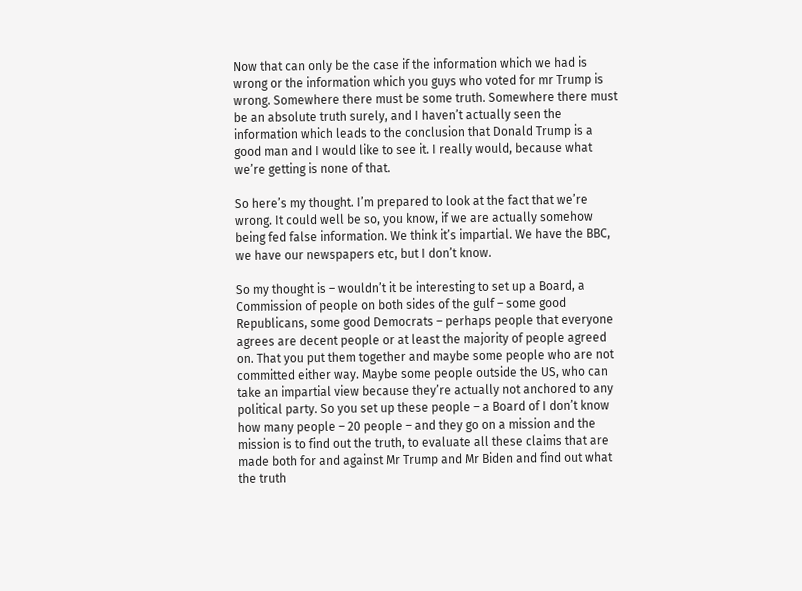Now that can only be the case if the information which we had is wrong or the information which you guys who voted for mr Trump is wrong. Somewhere there must be some truth. Somewhere there must be an absolute truth surely, and I haven’t actually seen the information which leads to the conclusion that Donald Trump is a good man and I would like to see it. I really would, because what we’re getting is none of that.

So here’s my thought. I’m prepared to look at the fact that we’re wrong. It could well be so, you know, if we are actually somehow being fed false information. We think it’s impartial. We have the BBC, we have our newspapers etc, but I don’t know.

So my thought is – wouldn’t it be interesting to set up a Board, a Commission of people on both sides of the gulf – some good Republicans, some good Democrats – perhaps people that everyone agrees are decent people or at least the majority of people agreed on. That you put them together and maybe some people who are not committed either way. Maybe some people outside the US, who can take an impartial view because they’re actually not anchored to any political party. So you set up these people – a Board of I don’t know how many people – 20 people – and they go on a mission and the mission is to find out the truth, to evaluate all these claims that are made both for and against Mr Trump and Mr Biden and find out what the truth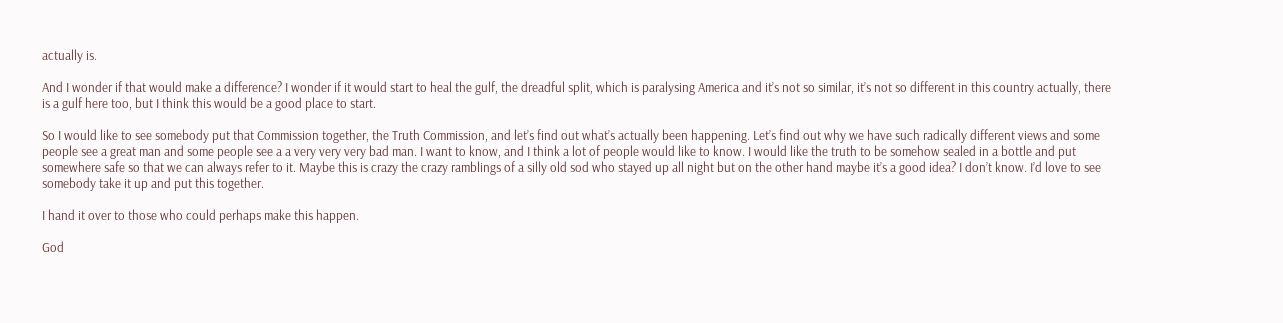actually is.

And I wonder if that would make a difference? I wonder if it would start to heal the gulf, the dreadful split, which is paralysing America and it’s not so similar, it’s not so different in this country actually, there is a gulf here too, but I think this would be a good place to start.

So I would like to see somebody put that Commission together, the Truth Commission, and let’s find out what’s actually been happening. Let’s find out why we have such radically different views and some people see a great man and some people see a a very very very bad man. I want to know, and I think a lot of people would like to know. I would like the truth to be somehow sealed in a bottle and put somewhere safe so that we can always refer to it. Maybe this is crazy the crazy ramblings of a silly old sod who stayed up all night but on the other hand maybe it’s a good idea? I don’t know. I’d love to see somebody take it up and put this together.

I hand it over to those who could perhaps make this happen.

God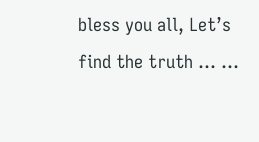bless you all, Let’s find the truth … …